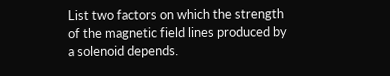List two factors on which the strength of the magnetic field lines produced by a solenoid depends.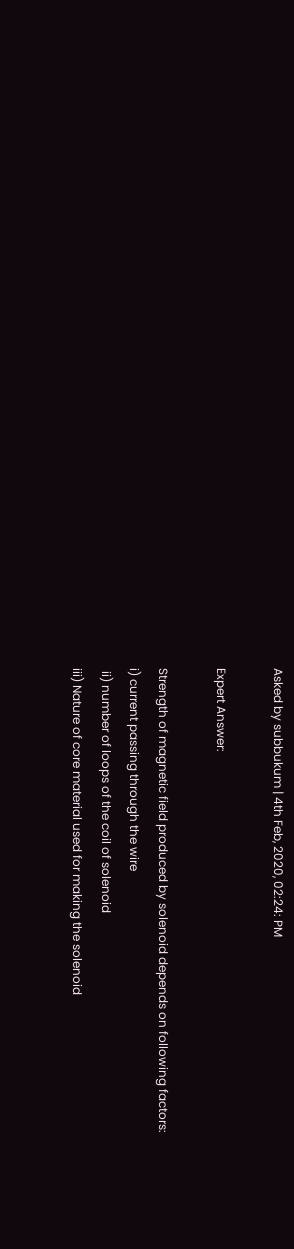Asked by subbukum | 4th Feb, 2020, 02:24: PM

Expert Answer:

Strength of magnetic field produced by solenoid depends on following factors:
i) current passing through the wire
 ii) number of loops of the coil of solenoid
iii) Nature of core material used for making the solenoid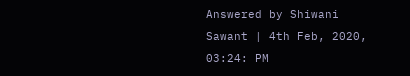Answered by Shiwani Sawant | 4th Feb, 2020, 03:24: PM